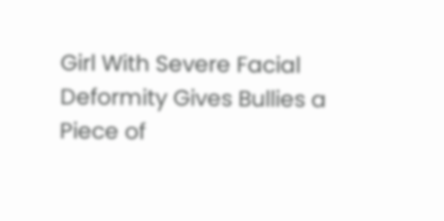Girl With Severe Facial Deformity Gives Bullies a Piece of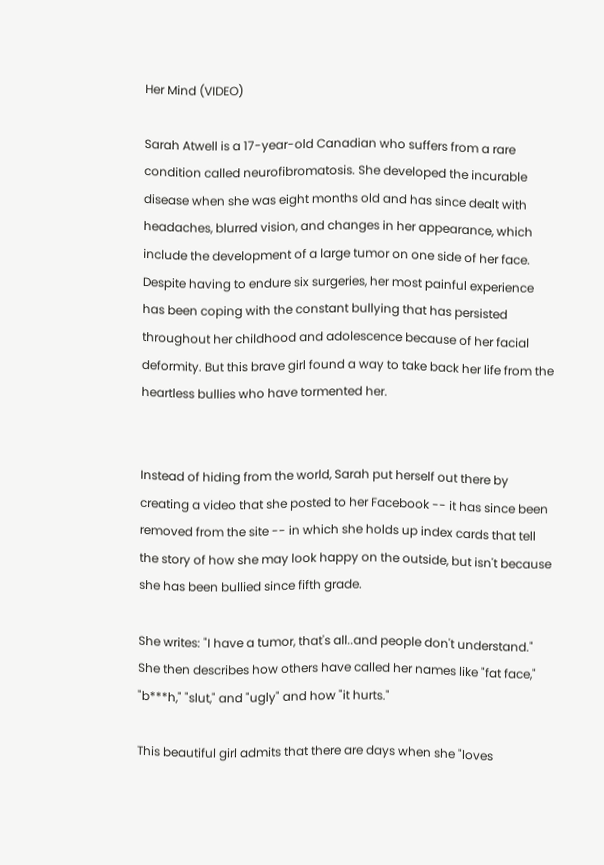Her Mind (VIDEO)

Sarah Atwell is a 17-year-old Canadian who suffers from a rare condition called neurofibromatosis. She developed the incurable disease when she was eight months old and has since dealt with headaches, blurred vision, and changes in her appearance, which include the development of a large tumor on one side of her face. Despite having to endure six surgeries, her most painful experience has been coping with the constant bullying that has persisted throughout her childhood and adolescence because of her facial deformity. But this brave girl found a way to take back her life from the heartless bullies who have tormented her.


Instead of hiding from the world, Sarah put herself out there by creating a video that she posted to her Facebook -- it has since been removed from the site -- in which she holds up index cards that tell the story of how she may look happy on the outside, but isn't because she has been bullied since fifth grade.

She writes: "I have a tumor, that's all..and people don't understand." She then describes how others have called her names like "fat face,"  "b***h," "slut," and "ugly" and how "it hurts."

This beautiful girl admits that there are days when she "loves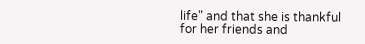life" and that she is thankful for her friends and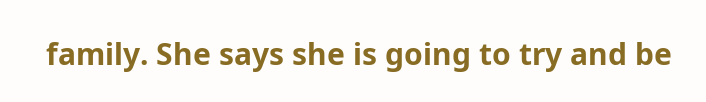family. She says she is going to try and be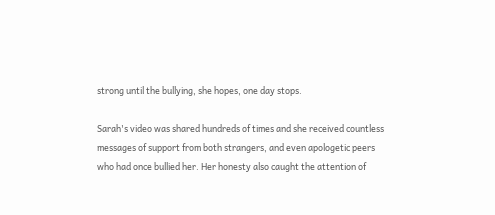strong until the bullying, she hopes, one day stops.

Sarah's video was shared hundreds of times and she received countless messages of support from both strangers, and even apologetic peers who had once bullied her. Her honesty also caught the attention of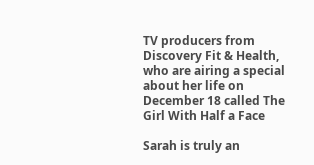TV producers from Discovery Fit & Health, who are airing a special about her life on December 18 called The Girl With Half a Face

Sarah is truly an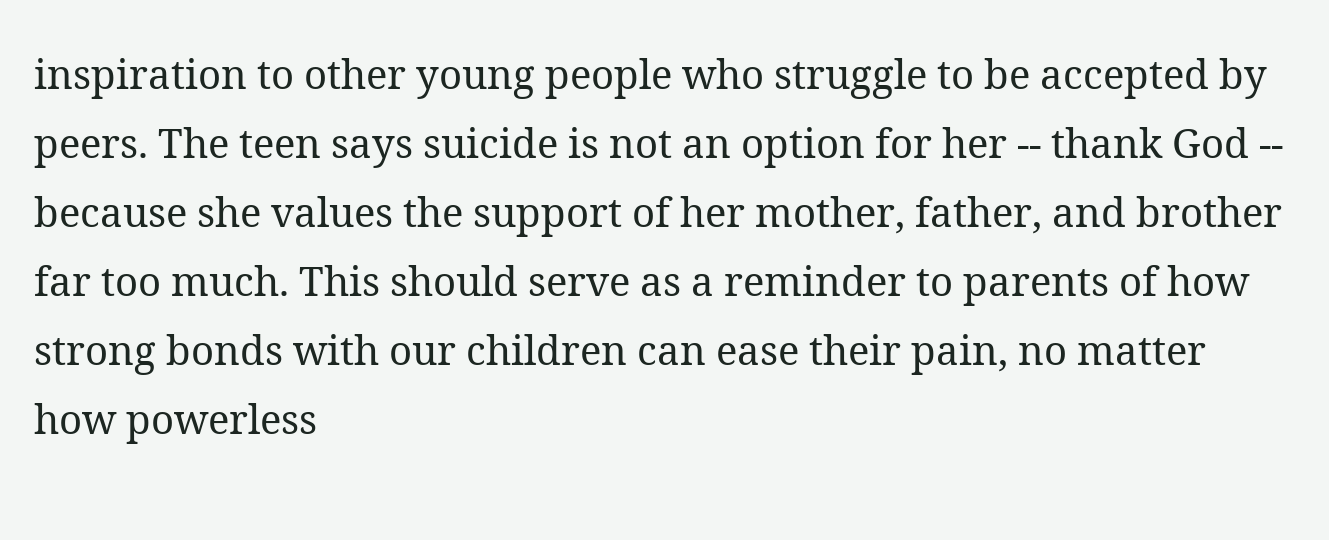inspiration to other young people who struggle to be accepted by peers. The teen says suicide is not an option for her -- thank God -- because she values the support of her mother, father, and brother far too much. This should serve as a reminder to parents of how strong bonds with our children can ease their pain, no matter how powerless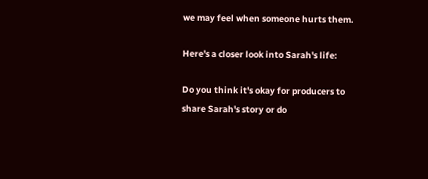we may feel when someone hurts them.

Here's a closer look into Sarah's life:

Do you think it's okay for producers to share Sarah's story or do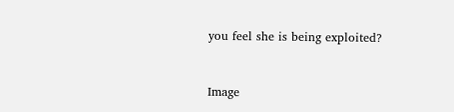you feel she is being exploited?


Image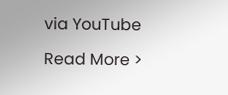via YouTube

Read More >